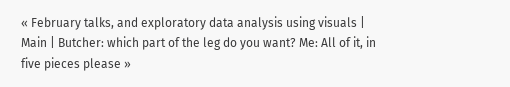« February talks, and exploratory data analysis using visuals | Main | Butcher: which part of the leg do you want? Me: All of it, in five pieces please »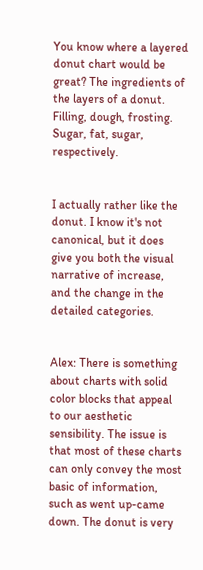You know where a layered donut chart would be great? The ingredients of the layers of a donut. Filling, dough, frosting. Sugar, fat, sugar, respectively.


I actually rather like the donut. I know it's not canonical, but it does give you both the visual narrative of increase, and the change in the detailed categories.


Alex: There is something about charts with solid color blocks that appeal to our aesthetic sensibility. The issue is that most of these charts can only convey the most basic of information, such as went up-came down. The donut is very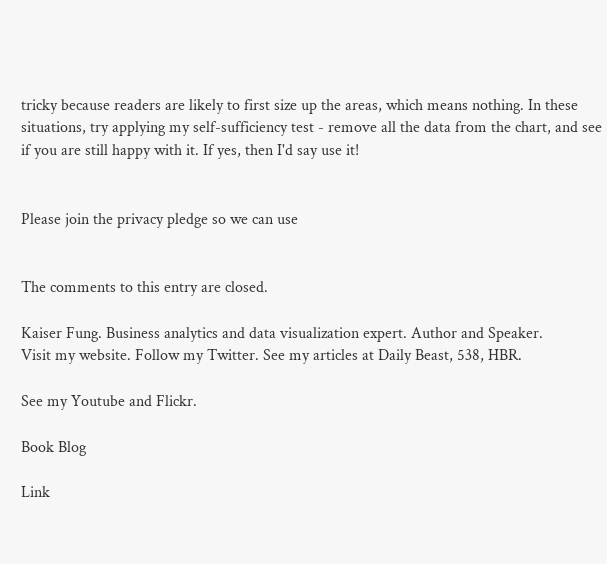tricky because readers are likely to first size up the areas, which means nothing. In these situations, try applying my self-sufficiency test - remove all the data from the chart, and see if you are still happy with it. If yes, then I'd say use it!


Please join the privacy pledge so we can use


The comments to this entry are closed.

Kaiser Fung. Business analytics and data visualization expert. Author and Speaker.
Visit my website. Follow my Twitter. See my articles at Daily Beast, 538, HBR.

See my Youtube and Flickr.

Book Blog

Link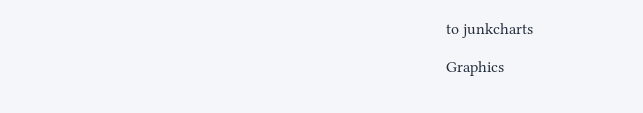to junkcharts

Graphics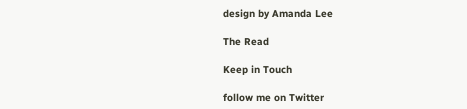design by Amanda Lee

The Read

Keep in Touch

follow me on Twitter